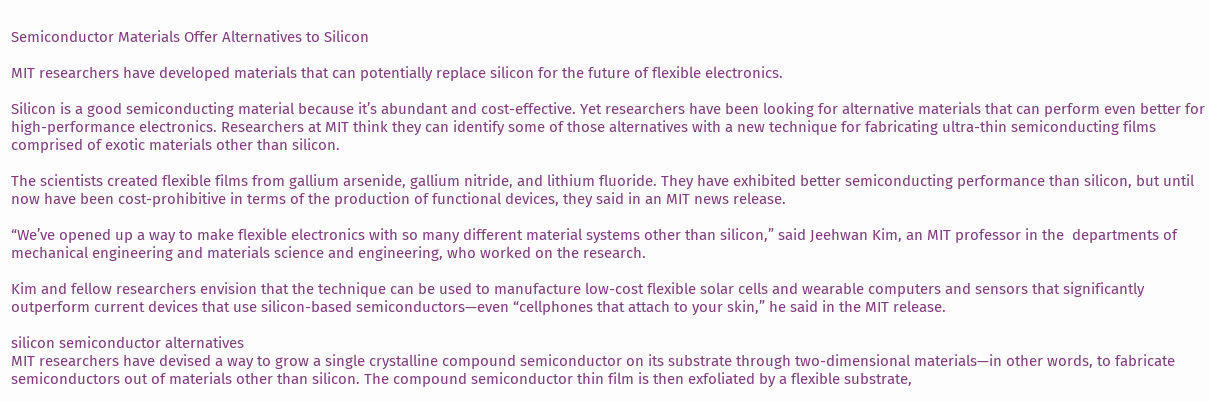Semiconductor Materials Offer Alternatives to Silicon

MIT researchers have developed materials that can potentially replace silicon for the future of flexible electronics.

Silicon is a good semiconducting material because it’s abundant and cost-effective. Yet researchers have been looking for alternative materials that can perform even better for high-performance electronics. Researchers at MIT think they can identify some of those alternatives with a new technique for fabricating ultra-thin semiconducting films comprised of exotic materials other than silicon.

The scientists created flexible films from gallium arsenide, gallium nitride, and lithium fluoride. They have exhibited better semiconducting performance than silicon, but until now have been cost-prohibitive in terms of the production of functional devices, they said in an MIT news release.

“We’ve opened up a way to make flexible electronics with so many different material systems other than silicon,” said Jeehwan Kim, an MIT professor in the  departments of mechanical engineering and materials science and engineering, who worked on the research.

Kim and fellow researchers envision that the technique can be used to manufacture low-cost flexible solar cells and wearable computers and sensors that significantly outperform current devices that use silicon-based semiconductors—even “cellphones that attach to your skin,” he said in the MIT release.

silicon semiconductor alternatives
MIT researchers have devised a way to grow a single crystalline compound semiconductor on its substrate through two-dimensional materials—in other words, to fabricate semiconductors out of materials other than silicon. The compound semiconductor thin film is then exfoliated by a flexible substrate,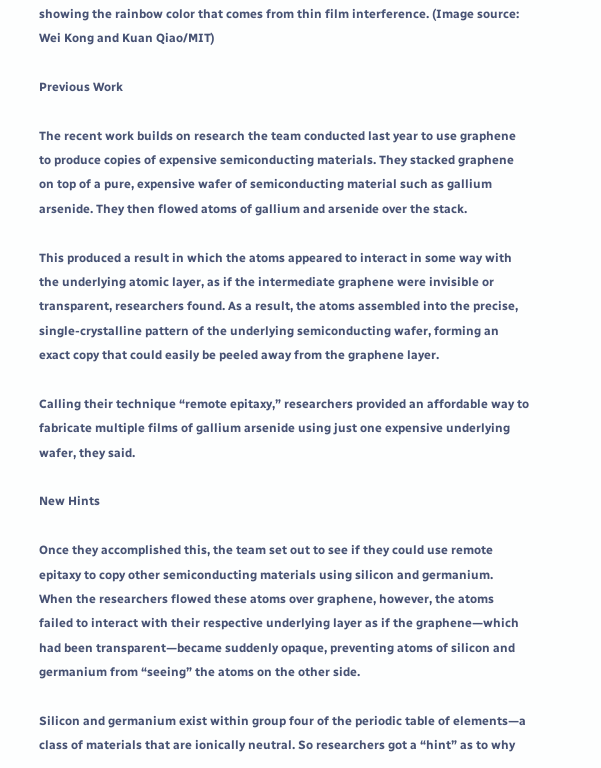showing the rainbow color that comes from thin film interference. (Image source: Wei Kong and Kuan Qiao/MIT)

Previous Work

The recent work builds on research the team conducted last year to use graphene to produce copies of expensive semiconducting materials. They stacked graphene on top of a pure, expensive wafer of semiconducting material such as gallium arsenide. They then flowed atoms of gallium and arsenide over the stack.

This produced a result in which the atoms appeared to interact in some way with the underlying atomic layer, as if the intermediate graphene were invisible or transparent, researchers found. As a result, the atoms assembled into the precise, single-crystalline pattern of the underlying semiconducting wafer, forming an exact copy that could easily be peeled away from the graphene layer.

Calling their technique “remote epitaxy,” researchers provided an affordable way to fabricate multiple films of gallium arsenide using just one expensive underlying wafer, they said.

New Hints

Once they accomplished this, the team set out to see if they could use remote epitaxy to copy other semiconducting materials using silicon and germanium. When the researchers flowed these atoms over graphene, however, the atoms failed to interact with their respective underlying layer as if the graphene—which had been transparent—became suddenly opaque, preventing atoms of silicon and germanium from “seeing” the atoms on the other side.

Silicon and germanium exist within group four of the periodic table of elements—a class of materials that are ionically neutral. So researchers got a “hint” as to why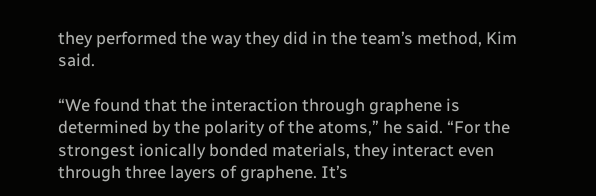they performed the way they did in the team’s method, Kim said.

“We found that the interaction through graphene is determined by the polarity of the atoms,” he said. “For the strongest ionically bonded materials, they interact even through three layers of graphene. It’s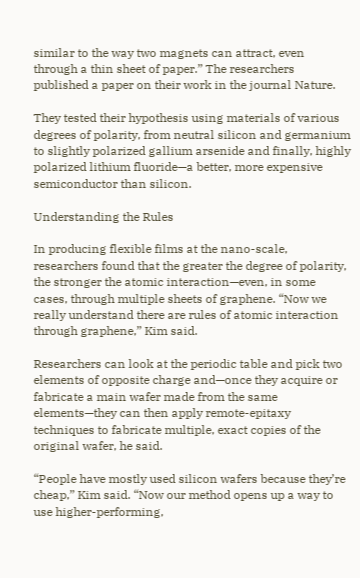similar to the way two magnets can attract, even through a thin sheet of paper.” The researchers published a paper on their work in the journal Nature.

They tested their hypothesis using materials of various degrees of polarity, from neutral silicon and germanium to slightly polarized gallium arsenide and finally, highly polarized lithium fluoride—a better, more expensive semiconductor than silicon.

Understanding the Rules

In producing flexible films at the nano-scale, researchers found that the greater the degree of polarity, the stronger the atomic interaction—even, in some cases, through multiple sheets of graphene. “Now we really understand there are rules of atomic interaction through graphene,” Kim said.

Researchers can look at the periodic table and pick two elements of opposite charge and—once they acquire or fabricate a main wafer made from the same elements—they can then apply remote-epitaxy techniques to fabricate multiple, exact copies of the original wafer, he said.

“People have mostly used silicon wafers because they’re cheap,” Kim said. “Now our method opens up a way to use higher-performing,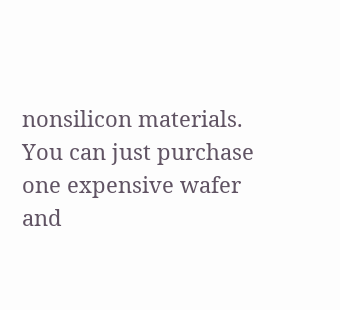nonsilicon materials. You can just purchase one expensive wafer and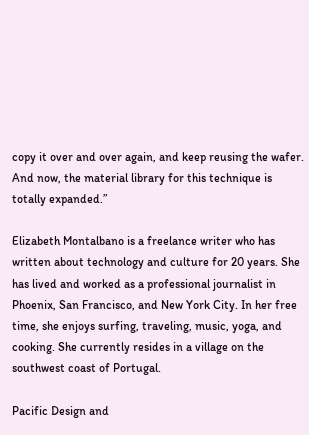copy it over and over again, and keep reusing the wafer. And now, the material library for this technique is totally expanded.”

Elizabeth Montalbano is a freelance writer who has written about technology and culture for 20 years. She has lived and worked as a professional journalist in Phoenix, San Francisco, and New York City. In her free time, she enjoys surfing, traveling, music, yoga, and cooking. She currently resides in a village on the southwest coast of Portugal.

Pacific Design and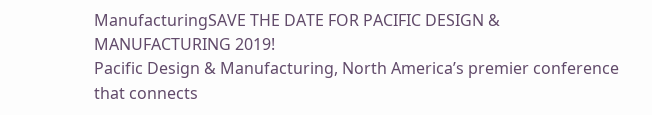ManufacturingSAVE THE DATE FOR PACIFIC DESIGN & MANUFACTURING 2019!
Pacific Design & Manufacturing, North America’s premier conference that connects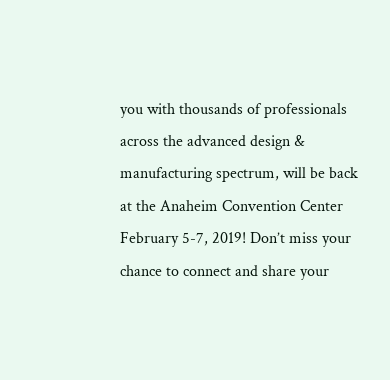you with thousands of professionals across the advanced design & manufacturing spectrum, will be back at the Anaheim Convention Center February 5-7, 2019! Don’t miss your chance to connect and share your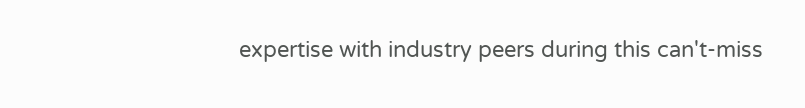expertise with industry peers during this can't-miss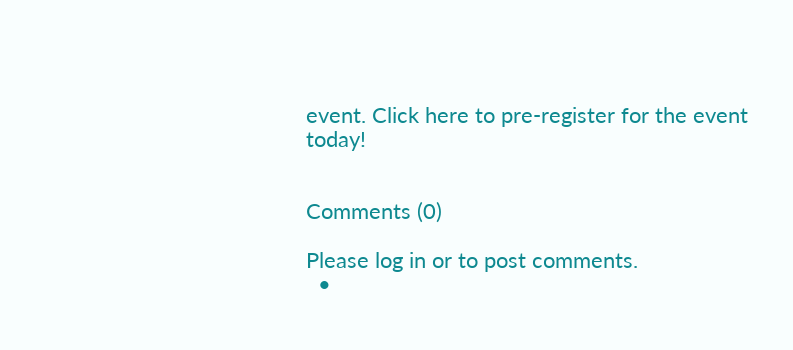event. Click here to pre-register for the event today!


Comments (0)

Please log in or to post comments.
  •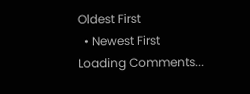Oldest First
  • Newest First
Loading Comments...